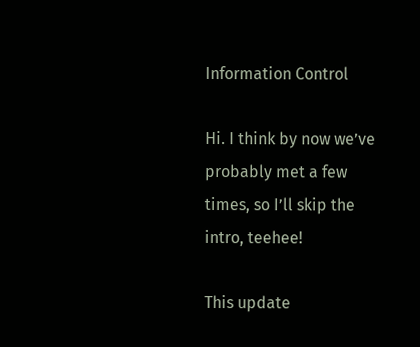Information Control

Hi. I think by now we’ve probably met a few times, so I’ll skip the intro, teehee!

This update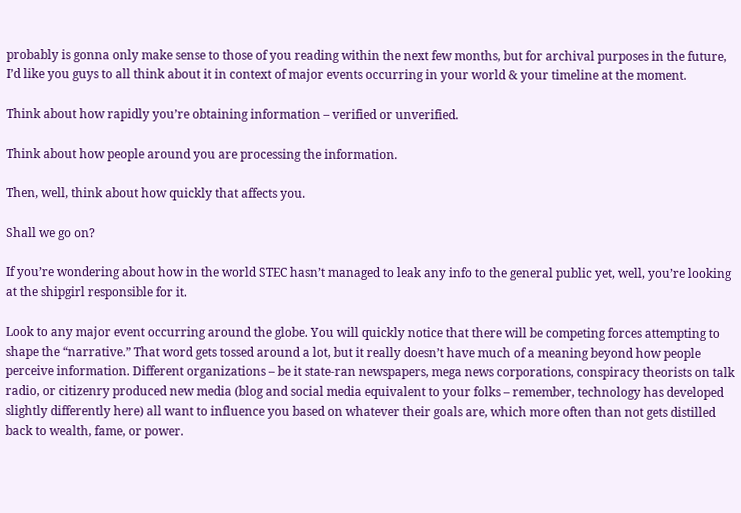probably is gonna only make sense to those of you reading within the next few months, but for archival purposes in the future, I’d like you guys to all think about it in context of major events occurring in your world & your timeline at the moment.

Think about how rapidly you’re obtaining information – verified or unverified.

Think about how people around you are processing the information.

Then, well, think about how quickly that affects you.

Shall we go on?

If you’re wondering about how in the world STEC hasn’t managed to leak any info to the general public yet, well, you’re looking at the shipgirl responsible for it.

Look to any major event occurring around the globe. You will quickly notice that there will be competing forces attempting to shape the “narrative.” That word gets tossed around a lot, but it really doesn’t have much of a meaning beyond how people perceive information. Different organizations – be it state-ran newspapers, mega news corporations, conspiracy theorists on talk radio, or citizenry produced new media (blog and social media equivalent to your folks – remember, technology has developed slightly differently here) all want to influence you based on whatever their goals are, which more often than not gets distilled back to wealth, fame, or power.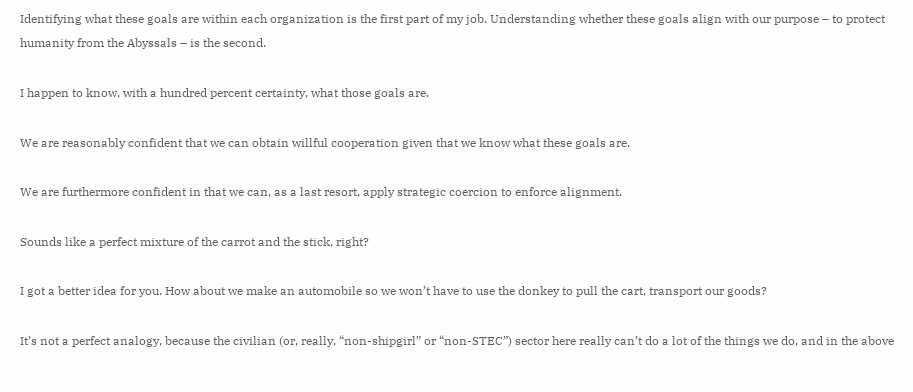Identifying what these goals are within each organization is the first part of my job. Understanding whether these goals align with our purpose – to protect humanity from the Abyssals – is the second.

I happen to know, with a hundred percent certainty, what those goals are.

We are reasonably confident that we can obtain willful cooperation given that we know what these goals are.

We are furthermore confident in that we can, as a last resort, apply strategic coercion to enforce alignment.

Sounds like a perfect mixture of the carrot and the stick, right?

I got a better idea for you. How about we make an automobile so we won’t have to use the donkey to pull the cart, transport our goods?

It’s not a perfect analogy, because the civilian (or, really, “non-shipgirl” or “non-STEC”) sector here really can’t do a lot of the things we do, and in the above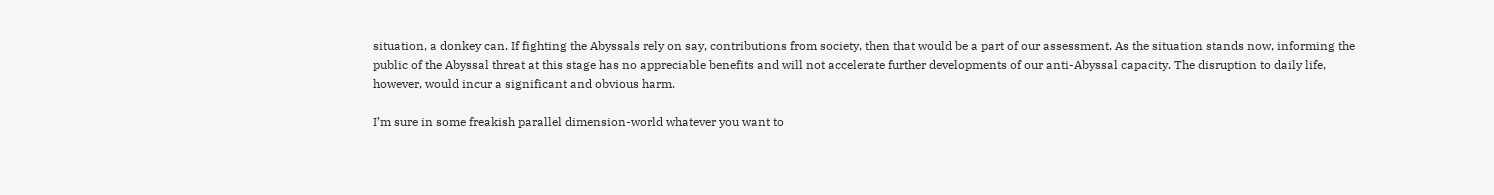situation, a donkey can. If fighting the Abyssals rely on say, contributions from society, then that would be a part of our assessment. As the situation stands now, informing the public of the Abyssal threat at this stage has no appreciable benefits and will not accelerate further developments of our anti-Abyssal capacity. The disruption to daily life, however, would incur a significant and obvious harm.

I’m sure in some freakish parallel dimension-world whatever you want to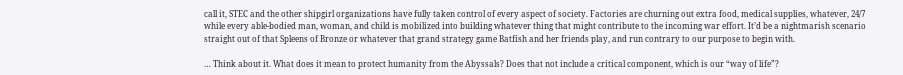call it, STEC and the other shipgirl organizations have fully taken control of every aspect of society. Factories are churning out extra food, medical supplies, whatever, 24/7 while every able-bodied man, woman, and child is mobilized into building whatever thing that might contribute to the incoming war effort. It’d be a nightmarish scenario straight out of that Spleens of Bronze or whatever that grand strategy game Batfish and her friends play, and run contrary to our purpose to begin with.

… Think about it. What does it mean to protect humanity from the Abyssals? Does that not include a critical component, which is our “way of life”?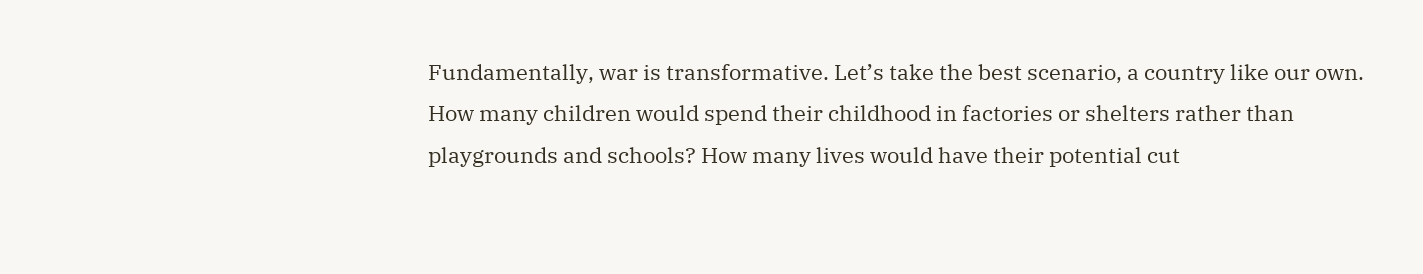Fundamentally, war is transformative. Let’s take the best scenario, a country like our own. How many children would spend their childhood in factories or shelters rather than playgrounds and schools? How many lives would have their potential cut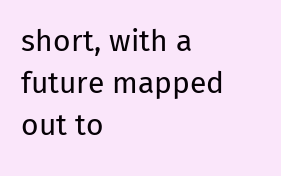short, with a future mapped out to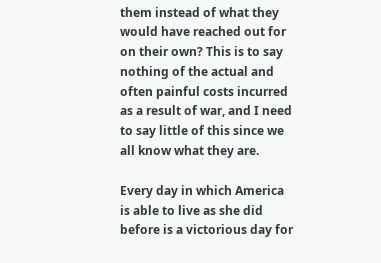them instead of what they would have reached out for on their own? This is to say nothing of the actual and often painful costs incurred as a result of war, and I need to say little of this since we all know what they are.

Every day in which America is able to live as she did before is a victorious day for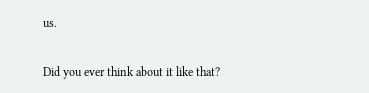us.

Did you ever think about it like that?